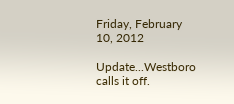Friday, February 10, 2012

Update...Westboro calls it off.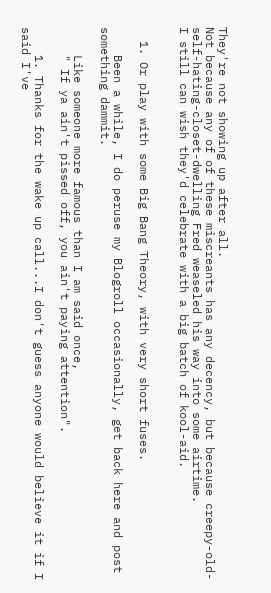They're not showing up after all.
Not because any of of these miscreants has any decency, but because creepy-old-self-hating-closet-dwelling Fred weaseled his way into some airtime.
I still can wish they'd celebrate with a big batch of kool-aid.


  1. Or play with some Big Bang Theory, with very short fuses.

    Been a while, I do peruse my Blogroll occasionally, get back here and post something dammit.

    Like someone more famous than I am said once,
    " If ya ain't pissed off, you ain't paying attention".

    1. Thanks for the wake up call...I don't guess anyone would believe it if I said I've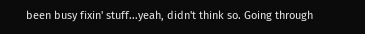been busy fixin' stuff...yeah, didn't think so. Going through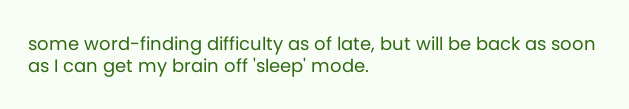some word-finding difficulty as of late, but will be back as soon as I can get my brain off 'sleep' mode.